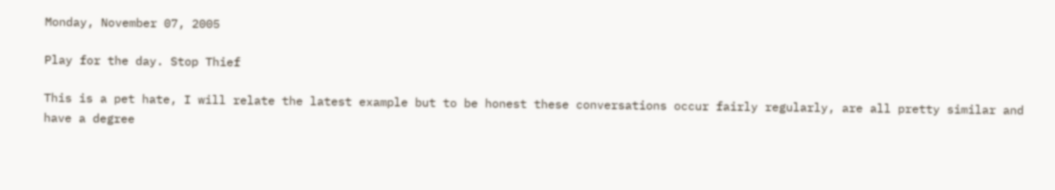Monday, November 07, 2005

Play for the day. Stop Thief

This is a pet hate, I will relate the latest example but to be honest these conversations occur fairly regularly, are all pretty similar and have a degree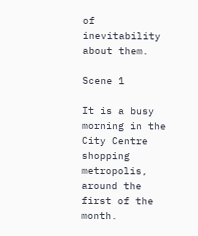of inevitability about them.

Scene 1

It is a busy morning in the City Centre shopping metropolis, around the first of the month.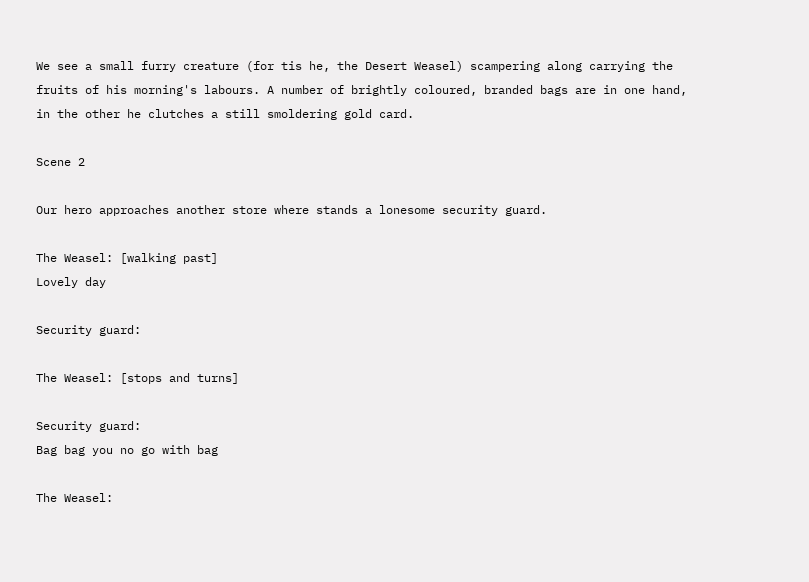We see a small furry creature (for tis he, the Desert Weasel) scampering along carrying the fruits of his morning's labours. A number of brightly coloured, branded bags are in one hand, in the other he clutches a still smoldering gold card.

Scene 2

Our hero approaches another store where stands a lonesome security guard.

The Weasel: [walking past]
Lovely day

Security guard:

The Weasel: [stops and turns]

Security guard:
Bag bag you no go with bag

The Weasel: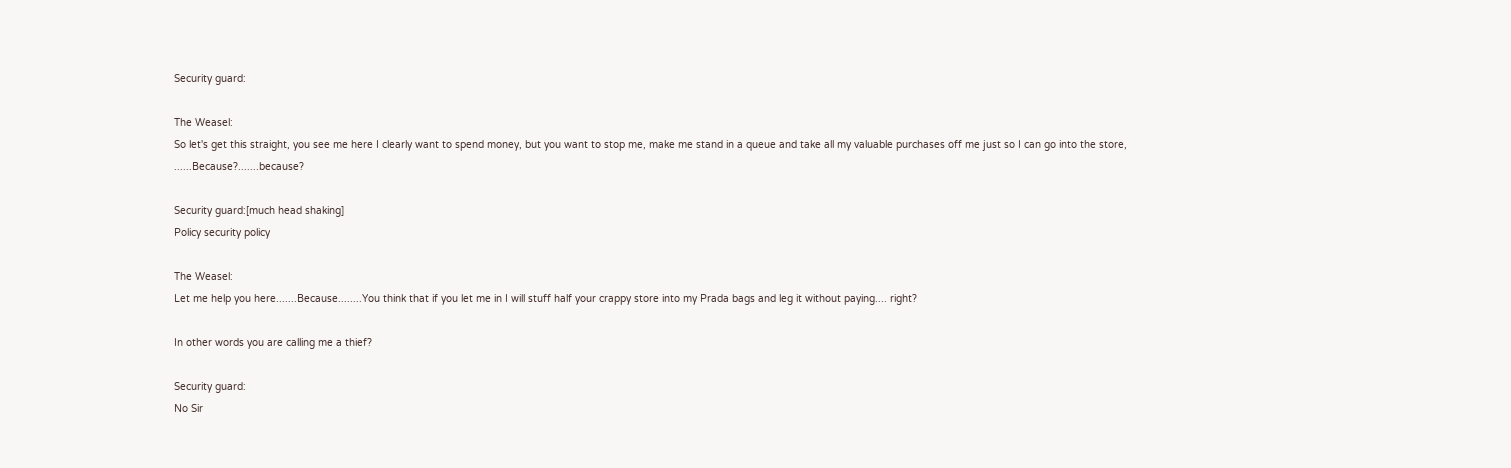Security guard:

The Weasel:
So let's get this straight, you see me here I clearly want to spend money, but you want to stop me, make me stand in a queue and take all my valuable purchases off me just so I can go into the store, ......Because?.......because?

Security guard:[much head shaking]
Policy security policy

The Weasel:
Let me help you here.......Because........You think that if you let me in I will stuff half your crappy store into my Prada bags and leg it without paying.... right?

In other words you are calling me a thief?

Security guard:
No Sir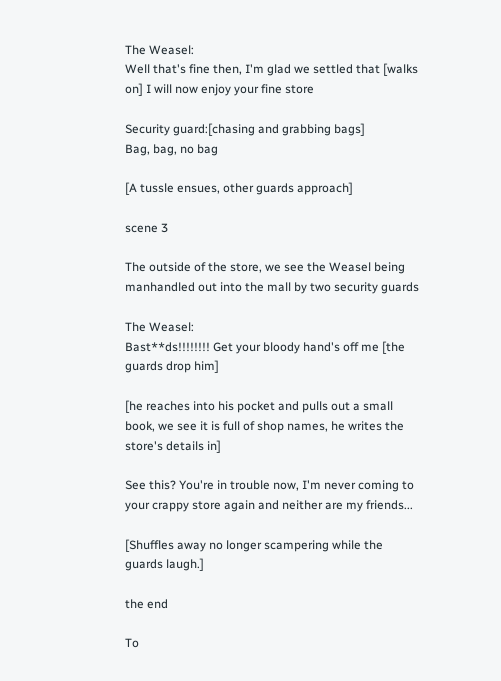The Weasel:
Well that's fine then, I'm glad we settled that [walks on] I will now enjoy your fine store

Security guard:[chasing and grabbing bags]
Bag, bag, no bag

[A tussle ensues, other guards approach]

scene 3

The outside of the store, we see the Weasel being manhandled out into the mall by two security guards

The Weasel:
Bast**ds!!!!!!!! Get your bloody hand's off me [the guards drop him]

[he reaches into his pocket and pulls out a small book, we see it is full of shop names, he writes the store's details in]

See this? You're in trouble now, I'm never coming to your crappy store again and neither are my friends...

[Shuffles away no longer scampering while the guards laugh.]

the end

To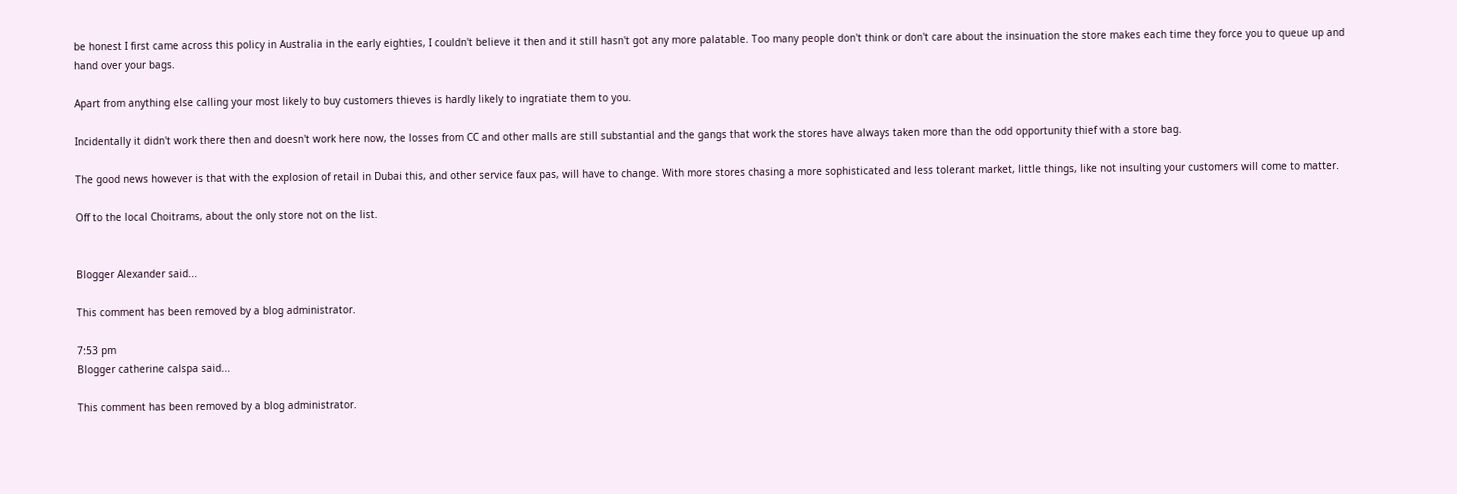be honest I first came across this policy in Australia in the early eighties, I couldn't believe it then and it still hasn't got any more palatable. Too many people don't think or don't care about the insinuation the store makes each time they force you to queue up and hand over your bags.

Apart from anything else calling your most likely to buy customers thieves is hardly likely to ingratiate them to you.

Incidentally it didn't work there then and doesn't work here now, the losses from CC and other malls are still substantial and the gangs that work the stores have always taken more than the odd opportunity thief with a store bag.

The good news however is that with the explosion of retail in Dubai this, and other service faux pas, will have to change. With more stores chasing a more sophisticated and less tolerant market, little things, like not insulting your customers will come to matter.

Off to the local Choitrams, about the only store not on the list.


Blogger Alexander said...

This comment has been removed by a blog administrator.

7:53 pm
Blogger catherine calspa said...

This comment has been removed by a blog administrator.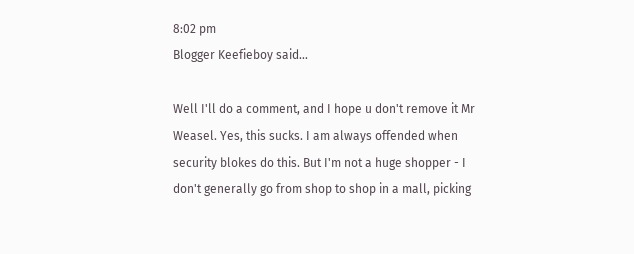8:02 pm
Blogger Keefieboy said...

Well I'll do a comment, and I hope u don't remove it Mr Weasel. Yes, this sucks. I am always offended when security blokes do this. But I'm not a huge shopper - I don't generally go from shop to shop in a mall, picking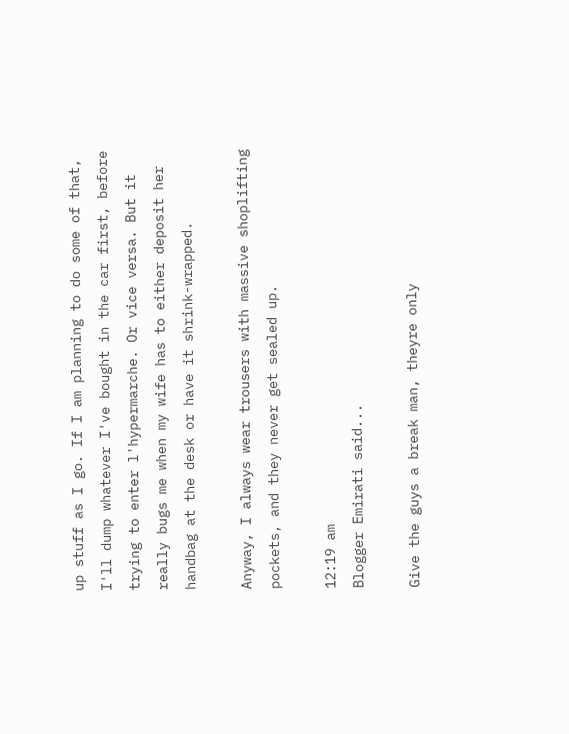up stuff as I go. If I am planning to do some of that, I'll dump whatever I've bought in the car first, before trying to enter l'hypermarche. Or vice versa. But it really bugs me when my wife has to either deposit her handbag at the desk or have it shrink-wrapped.

Anyway, I always wear trousers with massive shoplifting pockets, and they never get sealed up.

12:19 am
Blogger Emirati said...

Give the guys a break man, theyre only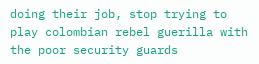doing their job, stop trying to play colombian rebel guerilla with the poor security guards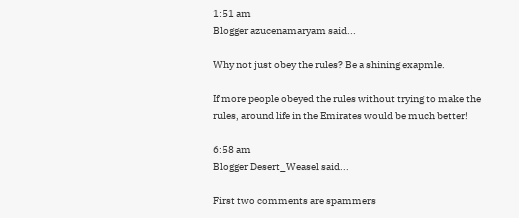1:51 am
Blogger azucenamaryam said...

Why not just obey the rules? Be a shining exapmle.

If more people obeyed the rules without trying to make the rules, around life in the Emirates would be much better!

6:58 am
Blogger Desert_Weasel said...

First two comments are spammers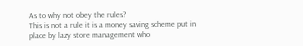As to why not obey the rules?
This is not a rule it is a money saving scheme put in place by lazy store management who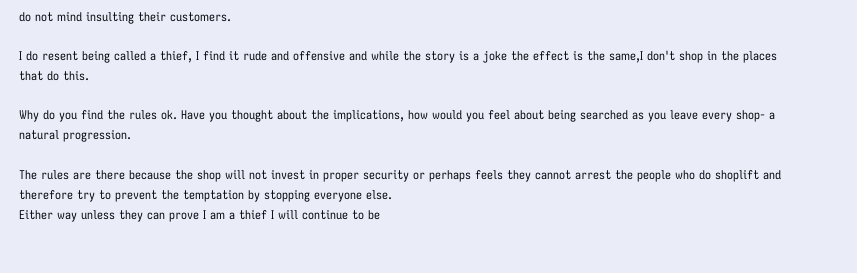do not mind insulting their customers.

I do resent being called a thief, I find it rude and offensive and while the story is a joke the effect is the same,I don't shop in the places that do this.

Why do you find the rules ok. Have you thought about the implications, how would you feel about being searched as you leave every shop- a natural progression.

The rules are there because the shop will not invest in proper security or perhaps feels they cannot arrest the people who do shoplift and therefore try to prevent the temptation by stopping everyone else.
Either way unless they can prove I am a thief I will continue to be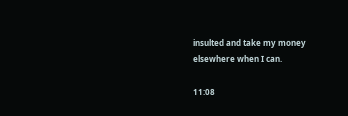insulted and take my money elsewhere when I can.

11:08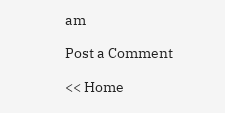am

Post a Comment

<< Home